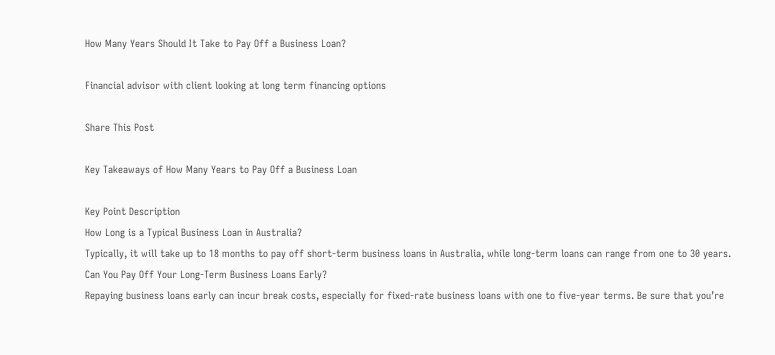How Many Years Should It Take to Pay Off a Business Loan?

Financial advisor with client looking at long term financing options

Share This Post

Key Takeaways of How Many Years to Pay Off a Business Loan

Key Point Description
How Long is a Typical Business Loan in Australia?
Typically, it will take up to 18 months to pay off short-term business loans in Australia, while long-term loans can range from one to 30 years.
Can You Pay Off Your Long-Term Business Loans Early?
Repaying business loans early can incur break costs, especially for fixed-rate business loans with one to five-year terms. Be sure that you’re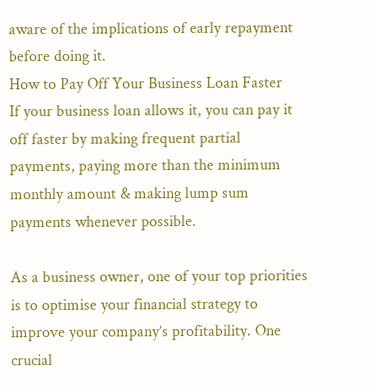aware of the implications of early repayment before doing it.
How to Pay Off Your Business Loan Faster
If your business loan allows it, you can pay it off faster by making frequent partial payments, paying more than the minimum monthly amount & making lump sum payments whenever possible.

As a business owner, one of your top priorities is to optimise your financial strategy to improve your company’s profitability. One crucial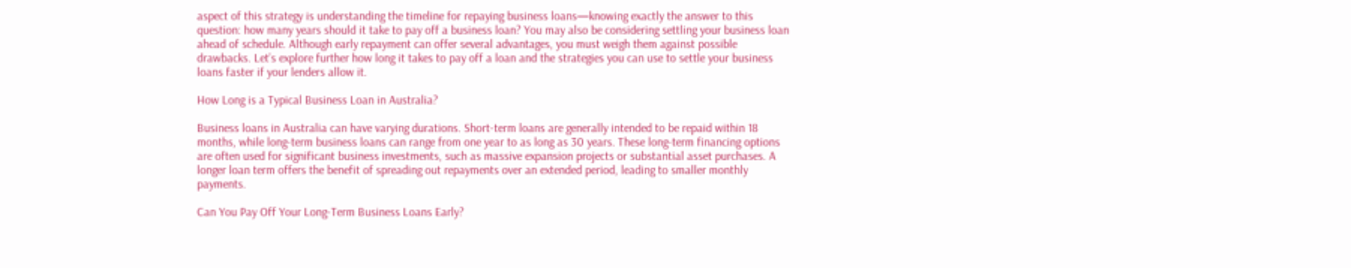aspect of this strategy is understanding the timeline for repaying business loans—knowing exactly the answer to this question: how many years should it take to pay off a business loan? You may also be considering settling your business loan ahead of schedule. Although early repayment can offer several advantages, you must weigh them against possible drawbacks. Let’s explore further how long it takes to pay off a loan and the strategies you can use to settle your business loans faster if your lenders allow it.

How Long is a Typical Business Loan in Australia?

Business loans in Australia can have varying durations. Short-term loans are generally intended to be repaid within 18 months, while long-term business loans can range from one year to as long as 30 years. These long-term financing options are often used for significant business investments, such as massive expansion projects or substantial asset purchases. A longer loan term offers the benefit of spreading out repayments over an extended period, leading to smaller monthly payments.

Can You Pay Off Your Long-Term Business Loans Early?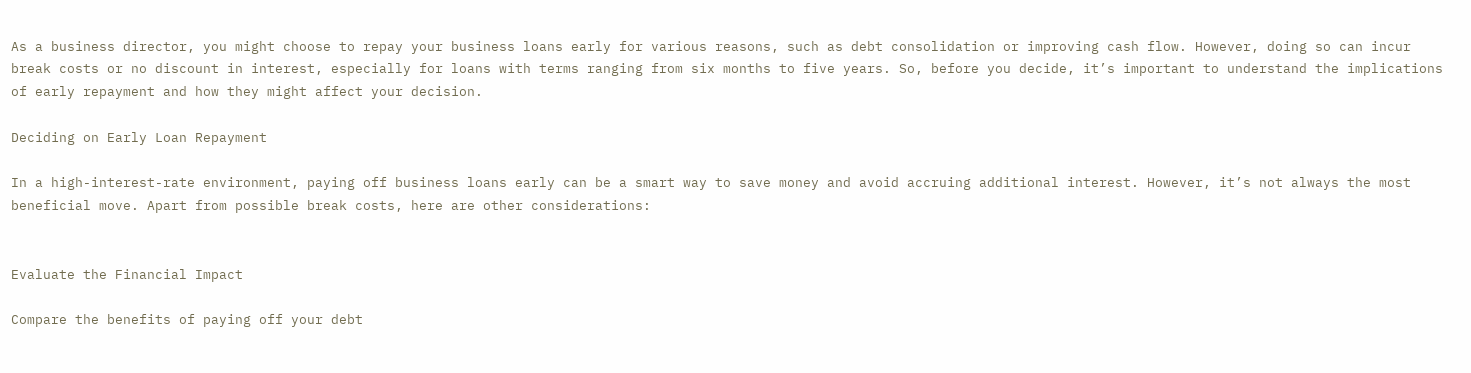As a business director, you might choose to repay your business loans early for various reasons, such as debt consolidation or improving cash flow. However, doing so can incur break costs or no discount in interest, especially for loans with terms ranging from six months to five years. So, before you decide, it’s important to understand the implications of early repayment and how they might affect your decision.

Deciding on Early Loan Repayment

In a high-interest-rate environment, paying off business loans early can be a smart way to save money and avoid accruing additional interest. However, it’s not always the most beneficial move. Apart from possible break costs, here are other considerations:


Evaluate the Financial Impact

Compare the benefits of paying off your debt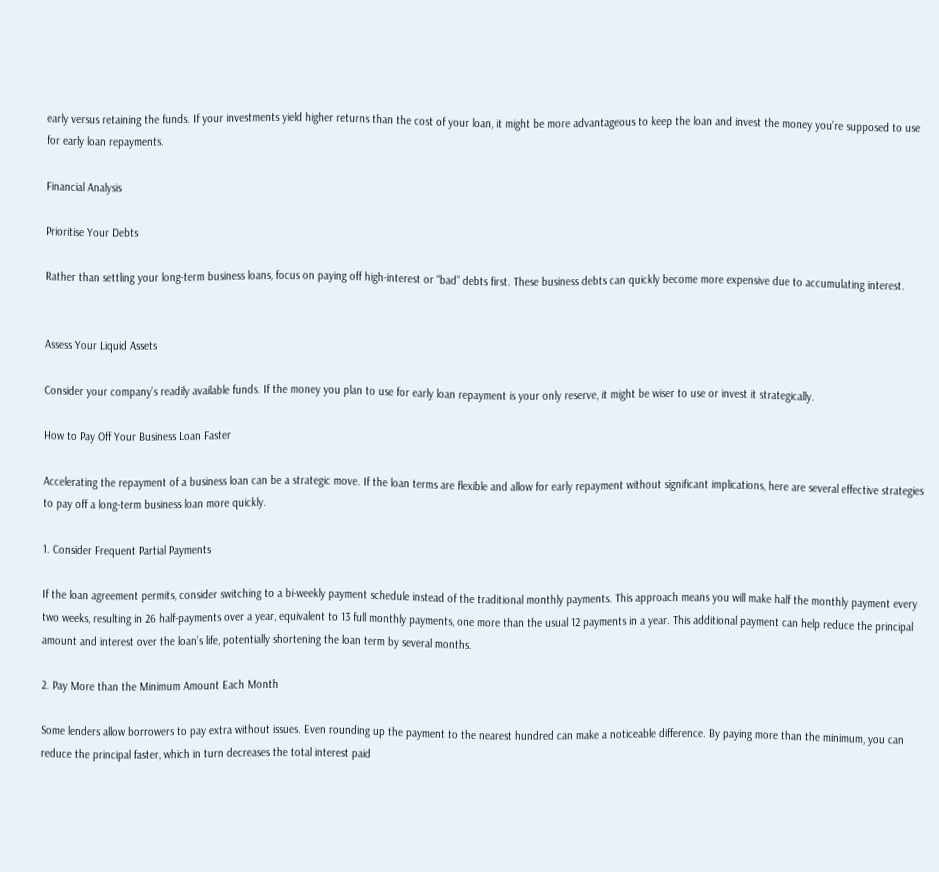early versus retaining the funds. If your investments yield higher returns than the cost of your loan, it might be more advantageous to keep the loan and invest the money you’re supposed to use for early loan repayments.

Financial Analysis

Prioritise Your Debts

Rather than settling your long-term business loans, focus on paying off high-interest or “bad” debts first. These business debts can quickly become more expensive due to accumulating interest.


Assess Your Liquid Assets

Consider your company’s readily available funds. If the money you plan to use for early loan repayment is your only reserve, it might be wiser to use or invest it strategically.

How to Pay Off Your Business Loan Faster

Accelerating the repayment of a business loan can be a strategic move. If the loan terms are flexible and allow for early repayment without significant implications, here are several effective strategies to pay off a long-term business loan more quickly.

1. Consider Frequent Partial Payments

If the loan agreement permits, consider switching to a bi-weekly payment schedule instead of the traditional monthly payments. This approach means you will make half the monthly payment every two weeks, resulting in 26 half-payments over a year, equivalent to 13 full monthly payments, one more than the usual 12 payments in a year. This additional payment can help reduce the principal amount and interest over the loan’s life, potentially shortening the loan term by several months.

2. Pay More than the Minimum Amount Each Month

Some lenders allow borrowers to pay extra without issues. Even rounding up the payment to the nearest hundred can make a noticeable difference. By paying more than the minimum, you can reduce the principal faster, which in turn decreases the total interest paid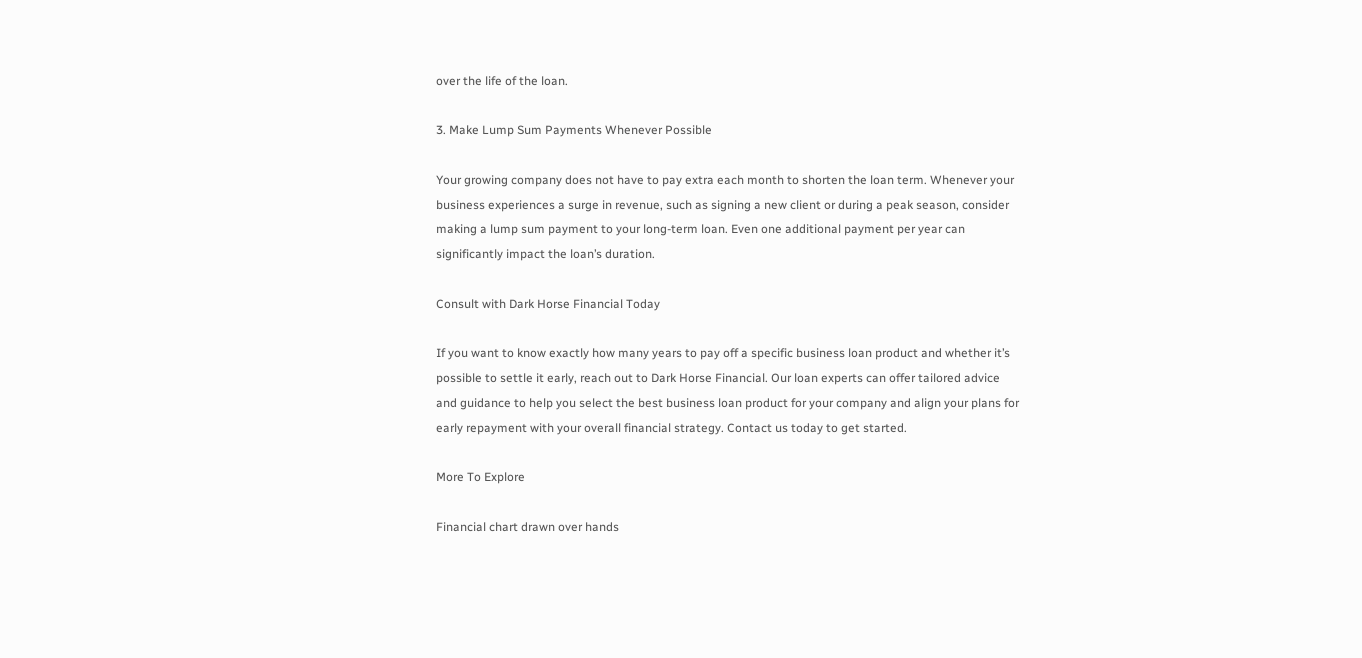over the life of the loan.

3. Make Lump Sum Payments Whenever Possible

Your growing company does not have to pay extra each month to shorten the loan term. Whenever your business experiences a surge in revenue, such as signing a new client or during a peak season, consider making a lump sum payment to your long-term loan. Even one additional payment per year can significantly impact the loan’s duration.

Consult with Dark Horse Financial Today

If you want to know exactly how many years to pay off a specific business loan product and whether it’s possible to settle it early, reach out to Dark Horse Financial. Our loan experts can offer tailored advice and guidance to help you select the best business loan product for your company and align your plans for early repayment with your overall financial strategy. Contact us today to get started.

More To Explore

Financial chart drawn over hands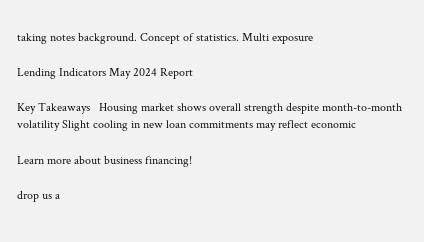taking notes background. Concept of statistics. Multi exposure

Lending Indicators May 2024 Report

Key Takeaways   Housing market shows overall strength despite month-to-month volatility Slight cooling in new loan commitments may reflect economic

Learn more about business financing!

drop us a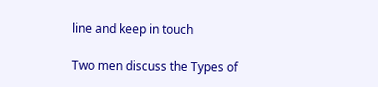line and keep in touch

Two men discuss the Types of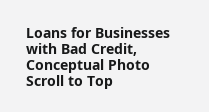Loans for Businesses with Bad Credit, Conceptual Photo
Scroll to Top